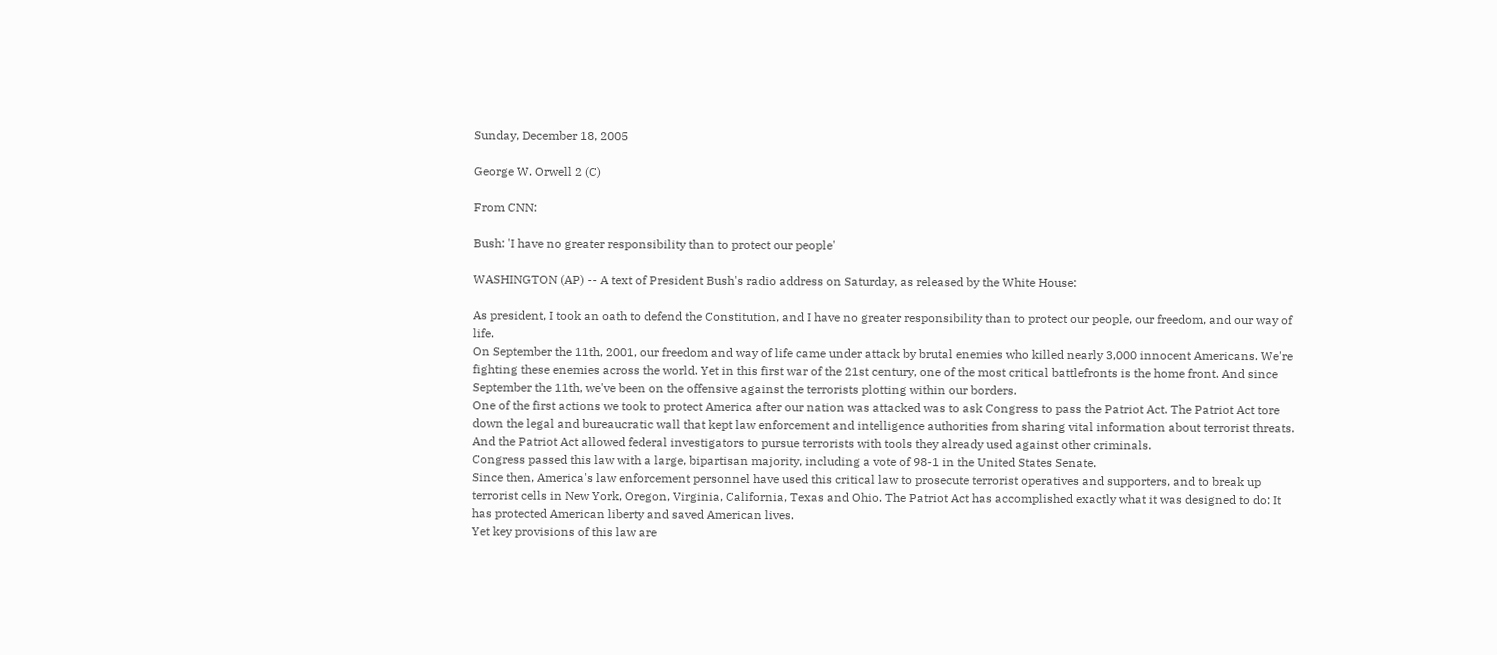Sunday, December 18, 2005

George W. Orwell 2 (C)

From CNN:

Bush: 'I have no greater responsibility than to protect our people'

WASHINGTON (AP) -- A text of President Bush's radio address on Saturday, as released by the White House:

As president, I took an oath to defend the Constitution, and I have no greater responsibility than to protect our people, our freedom, and our way of life.
On September the 11th, 2001, our freedom and way of life came under attack by brutal enemies who killed nearly 3,000 innocent Americans. We're fighting these enemies across the world. Yet in this first war of the 21st century, one of the most critical battlefronts is the home front. And since September the 11th, we've been on the offensive against the terrorists plotting within our borders.
One of the first actions we took to protect America after our nation was attacked was to ask Congress to pass the Patriot Act. The Patriot Act tore down the legal and bureaucratic wall that kept law enforcement and intelligence authorities from sharing vital information about terrorist threats. And the Patriot Act allowed federal investigators to pursue terrorists with tools they already used against other criminals.
Congress passed this law with a large, bipartisan majority, including a vote of 98-1 in the United States Senate.
Since then, America's law enforcement personnel have used this critical law to prosecute terrorist operatives and supporters, and to break up terrorist cells in New York, Oregon, Virginia, California, Texas and Ohio. The Patriot Act has accomplished exactly what it was designed to do: It has protected American liberty and saved American lives.
Yet key provisions of this law are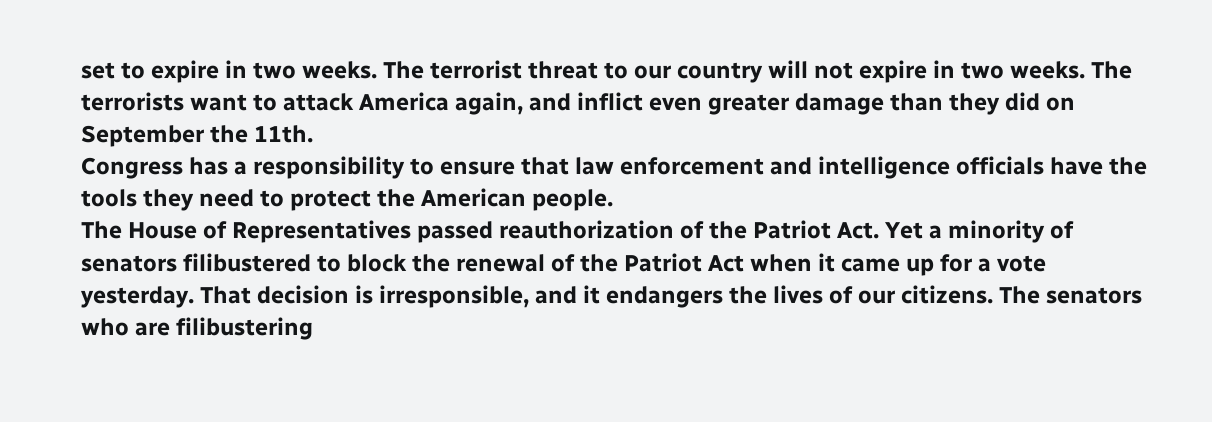set to expire in two weeks. The terrorist threat to our country will not expire in two weeks. The terrorists want to attack America again, and inflict even greater damage than they did on September the 11th.
Congress has a responsibility to ensure that law enforcement and intelligence officials have the tools they need to protect the American people.
The House of Representatives passed reauthorization of the Patriot Act. Yet a minority of senators filibustered to block the renewal of the Patriot Act when it came up for a vote yesterday. That decision is irresponsible, and it endangers the lives of our citizens. The senators who are filibustering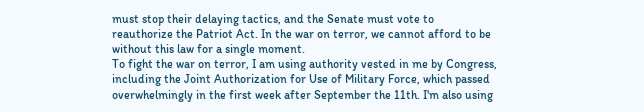must stop their delaying tactics, and the Senate must vote to reauthorize the Patriot Act. In the war on terror, we cannot afford to be without this law for a single moment.
To fight the war on terror, I am using authority vested in me by Congress, including the Joint Authorization for Use of Military Force, which passed overwhelmingly in the first week after September the 11th. I'm also using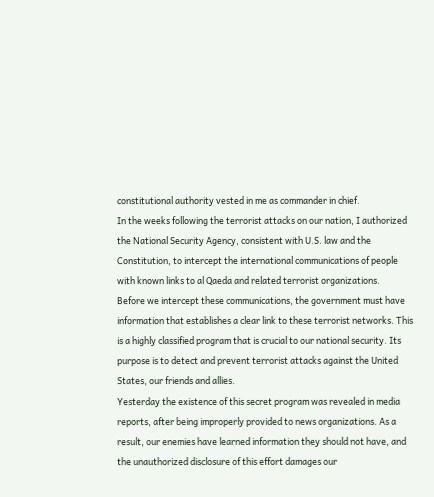constitutional authority vested in me as commander in chief.
In the weeks following the terrorist attacks on our nation, I authorized the National Security Agency, consistent with U.S. law and the Constitution, to intercept the international communications of people with known links to al Qaeda and related terrorist organizations.
Before we intercept these communications, the government must have information that establishes a clear link to these terrorist networks. This is a highly classified program that is crucial to our national security. Its purpose is to detect and prevent terrorist attacks against the United States, our friends and allies.
Yesterday the existence of this secret program was revealed in media reports, after being improperly provided to news organizations. As a result, our enemies have learned information they should not have, and the unauthorized disclosure of this effort damages our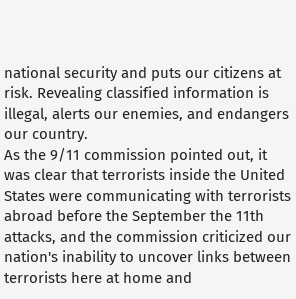national security and puts our citizens at risk. Revealing classified information is illegal, alerts our enemies, and endangers our country.
As the 9/11 commission pointed out, it was clear that terrorists inside the United States were communicating with terrorists abroad before the September the 11th attacks, and the commission criticized our nation's inability to uncover links between terrorists here at home and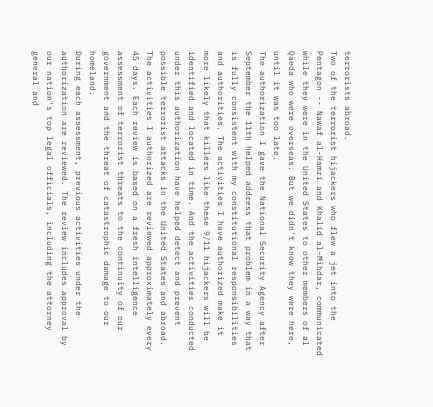terrorists abroad.
Two of the terrorist hijackers who flew a jet into the Pentagon -- Nawaf al-Hamzi and Khalid al-Mihdar, communicated while they were in the United States to other members of al Qaeda who were overseas. But we didn't know they were here, until it was too late.
The authorization I gave the National Security Agency after September the 11th helped address that problem in a way that is fully consistent with my constitutional responsibilities and authorities. The activities I have authorized make it more likely that killers like these 9/11 hijackers will be identified and located in time. And the activities conducted under this authorization have helped detect and prevent possible terrorist attacks in the United States and abroad.
The activities I authorized are reviewed approximately every 45 days. Each review is based on a fresh intelligence assessment of terrorist threats to the continuity of our government and the threat of catastrophic damage to our homeland.
During each assessment, previous activities under the authorization are reviewed. The review includes approval by our nation's top legal officials, including the attorney general and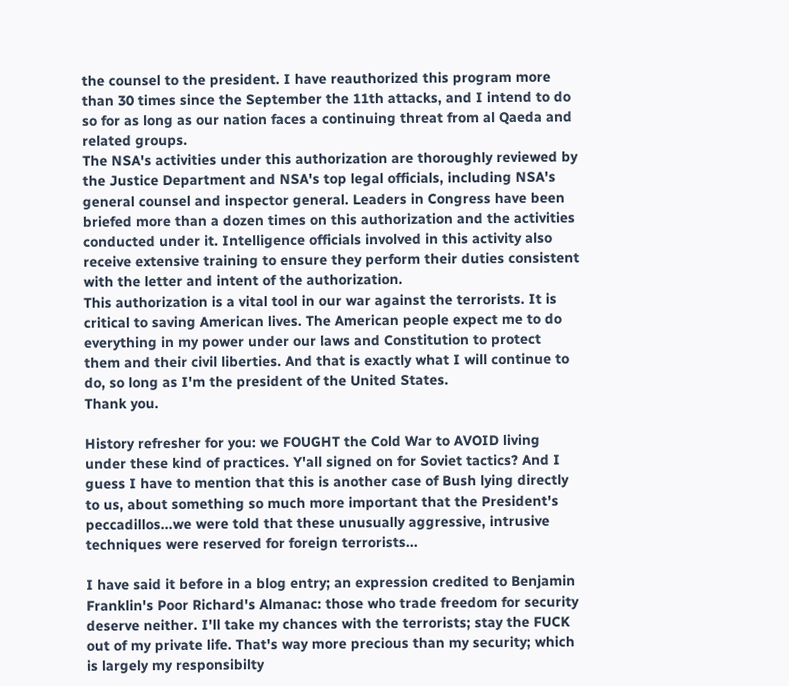the counsel to the president. I have reauthorized this program more than 30 times since the September the 11th attacks, and I intend to do so for as long as our nation faces a continuing threat from al Qaeda and related groups.
The NSA's activities under this authorization are thoroughly reviewed by the Justice Department and NSA's top legal officials, including NSA's general counsel and inspector general. Leaders in Congress have been briefed more than a dozen times on this authorization and the activities conducted under it. Intelligence officials involved in this activity also receive extensive training to ensure they perform their duties consistent with the letter and intent of the authorization.
This authorization is a vital tool in our war against the terrorists. It is critical to saving American lives. The American people expect me to do everything in my power under our laws and Constitution to protect them and their civil liberties. And that is exactly what I will continue to do, so long as I'm the president of the United States.
Thank you.

History refresher for you: we FOUGHT the Cold War to AVOID living under these kind of practices. Y'all signed on for Soviet tactics? And I guess I have to mention that this is another case of Bush lying directly to us, about something so much more important that the President's peccadillos...we were told that these unusually aggressive, intrusive techniques were reserved for foreign terrorists...

I have said it before in a blog entry; an expression credited to Benjamin Franklin's Poor Richard's Almanac: those who trade freedom for security deserve neither. I'll take my chances with the terrorists; stay the FUCK out of my private life. That's way more precious than my security; which is largely my responsibilty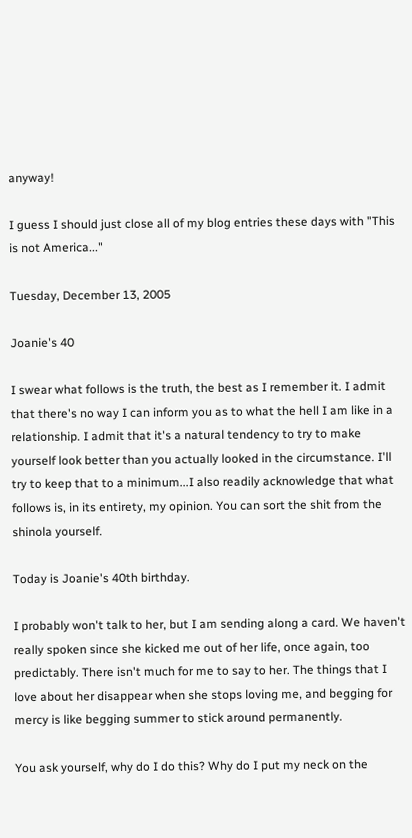anyway!

I guess I should just close all of my blog entries these days with "This is not America..."

Tuesday, December 13, 2005

Joanie's 40

I swear what follows is the truth, the best as I remember it. I admit that there's no way I can inform you as to what the hell I am like in a relationship. I admit that it's a natural tendency to try to make yourself look better than you actually looked in the circumstance. I'll try to keep that to a minimum...I also readily acknowledge that what follows is, in its entirety, my opinion. You can sort the shit from the shinola yourself.

Today is Joanie's 40th birthday.

I probably won't talk to her, but I am sending along a card. We haven't really spoken since she kicked me out of her life, once again, too predictably. There isn't much for me to say to her. The things that I love about her disappear when she stops loving me, and begging for mercy is like begging summer to stick around permanently.

You ask yourself, why do I do this? Why do I put my neck on the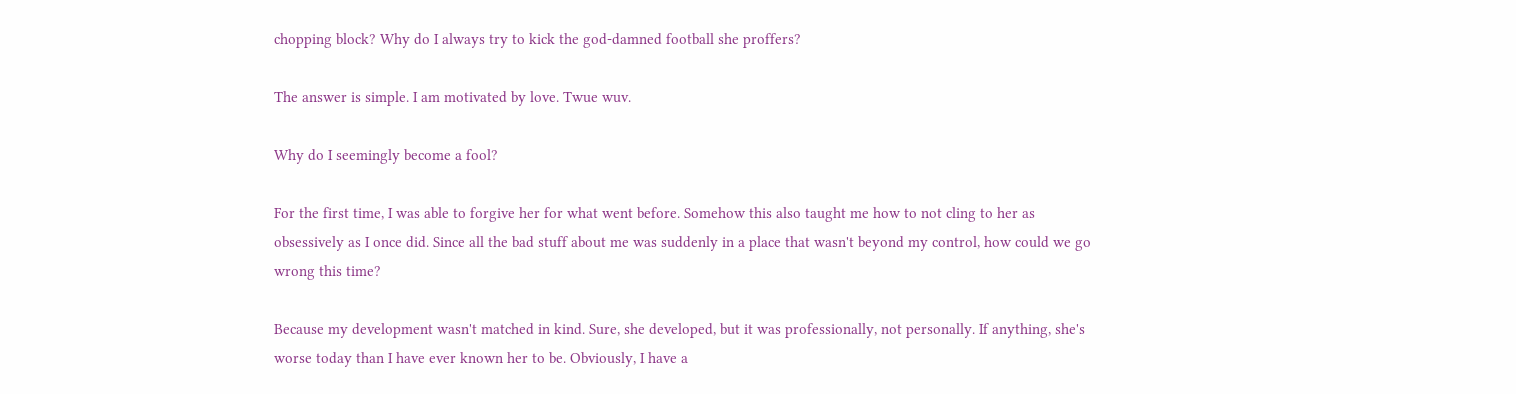chopping block? Why do I always try to kick the god-damned football she proffers?

The answer is simple. I am motivated by love. Twue wuv.

Why do I seemingly become a fool?

For the first time, I was able to forgive her for what went before. Somehow this also taught me how to not cling to her as obsessively as I once did. Since all the bad stuff about me was suddenly in a place that wasn't beyond my control, how could we go wrong this time?

Because my development wasn't matched in kind. Sure, she developed, but it was professionally, not personally. If anything, she's worse today than I have ever known her to be. Obviously, I have a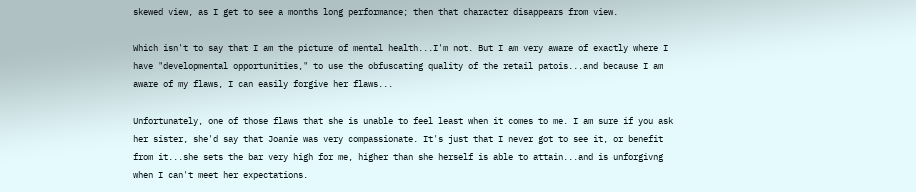skewed view, as I get to see a months long performance; then that character disappears from view.

Which isn't to say that I am the picture of mental health...I'm not. But I am very aware of exactly where I have "developmental opportunities," to use the obfuscating quality of the retail patois...and because I am aware of my flaws, I can easily forgive her flaws...

Unfortunately, one of those flaws that she is unable to feel least when it comes to me. I am sure if you ask her sister, she'd say that Joanie was very compassionate. It's just that I never got to see it, or benefit from it...she sets the bar very high for me, higher than she herself is able to attain...and is unforgivng when I can't meet her expectations.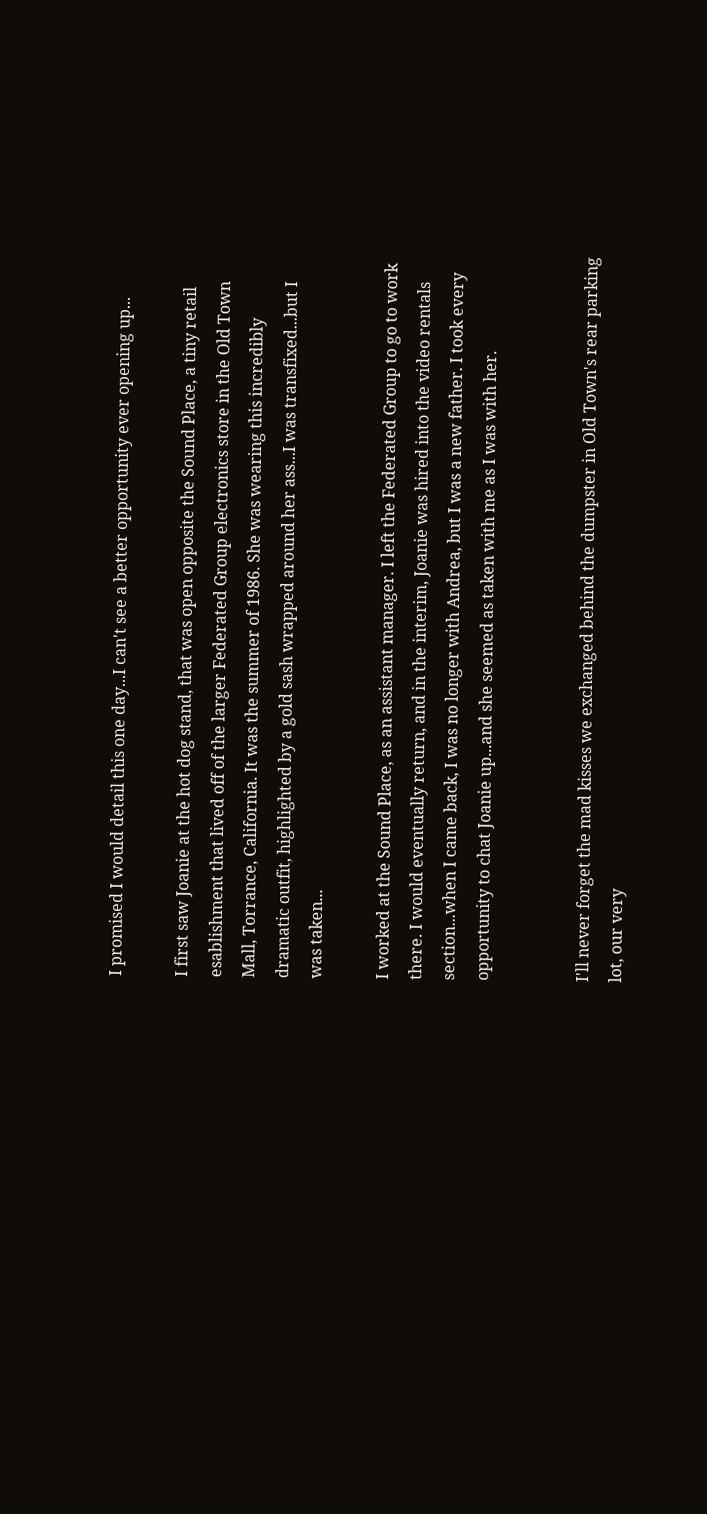I promised I would detail this one day...I can't see a better opportunity ever opening up...

I first saw Joanie at the hot dog stand, that was open opposite the Sound Place, a tiny retail esablishment that lived off of the larger Federated Group electronics store in the Old Town Mall, Torrance, California. It was the summer of 1986. She was wearing this incredibly dramatic outfit, highlighted by a gold sash wrapped around her ass...I was transfixed...but I was taken...

I worked at the Sound Place, as an assistant manager. I left the Federated Group to go to work there. I would eventually return, and in the interim, Joanie was hired into the video rentals section...when I came back, I was no longer with Andrea, but I was a new father. I took every opportunity to chat Joanie up...and she seemed as taken with me as I was with her.


I'll never forget the mad kisses we exchanged behind the dumpster in Old Town's rear parking lot, our very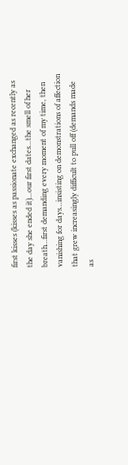first kisses (kisses as passionate exchanged as recently as the day she ended it)...our first dates...the smell of her breath...first demanding every moment of my time, then vanishing for days...insisting on demonstrations of affection that grew increasingly difficult to pull off (demands made as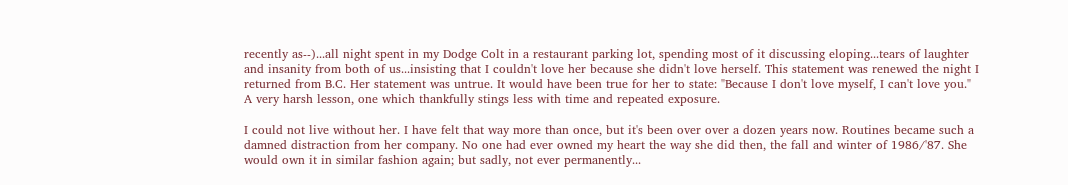recently as--)...all night spent in my Dodge Colt in a restaurant parking lot, spending most of it discussing eloping...tears of laughter and insanity from both of us...insisting that I couldn't love her because she didn't love herself. This statement was renewed the night I returned from B.C. Her statement was untrue. It would have been true for her to state: "Because I don't love myself, I can't love you." A very harsh lesson, one which thankfully stings less with time and repeated exposure.

I could not live without her. I have felt that way more than once, but it's been over over a dozen years now. Routines became such a damned distraction from her company. No one had ever owned my heart the way she did then, the fall and winter of 1986/'87. She would own it in similar fashion again; but sadly, not ever permanently...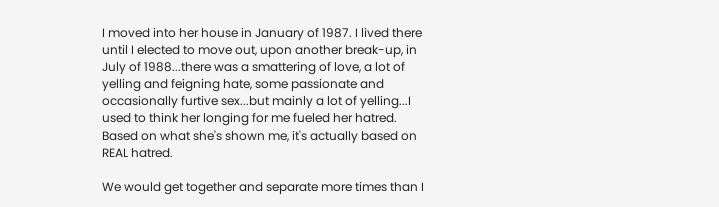I moved into her house in January of 1987. I lived there until I elected to move out, upon another break-up, in July of 1988...there was a smattering of love, a lot of yelling and feigning hate, some passionate and occasionally furtive sex...but mainly a lot of yelling...I used to think her longing for me fueled her hatred. Based on what she's shown me, it's actually based on REAL hatred.

We would get together and separate more times than I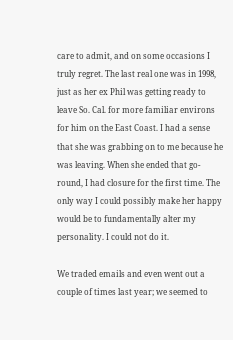care to admit, and on some occasions I truly regret. The last real one was in 1998, just as her ex Phil was getting ready to leave So. Cal. for more familiar environs for him on the East Coast. I had a sense that she was grabbing on to me because he was leaving. When she ended that go-round, I had closure for the first time. The only way I could possibly make her happy would be to fundamentally alter my personality. I could not do it.

We traded emails and even went out a couple of times last year; we seemed to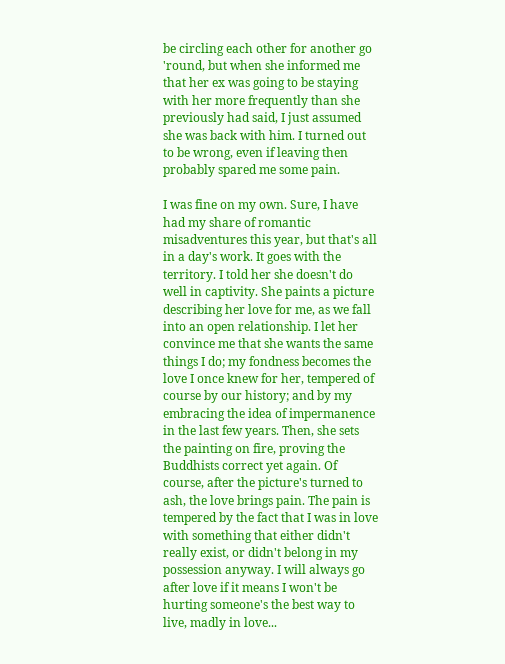be circling each other for another go 'round, but when she informed me that her ex was going to be staying with her more frequently than she previously had said, I just assumed she was back with him. I turned out to be wrong, even if leaving then probably spared me some pain.

I was fine on my own. Sure, I have had my share of romantic misadventures this year, but that's all in a day's work. It goes with the territory. I told her she doesn't do well in captivity. She paints a picture describing her love for me, as we fall into an open relationship. I let her convince me that she wants the same things I do; my fondness becomes the love I once knew for her, tempered of course by our history; and by my embracing the idea of impermanence in the last few years. Then, she sets the painting on fire, proving the Buddhists correct yet again. Of course, after the picture's turned to ash, the love brings pain. The pain is tempered by the fact that I was in love with something that either didn't really exist, or didn't belong in my possession anyway. I will always go after love if it means I won't be hurting someone's the best way to live, madly in love...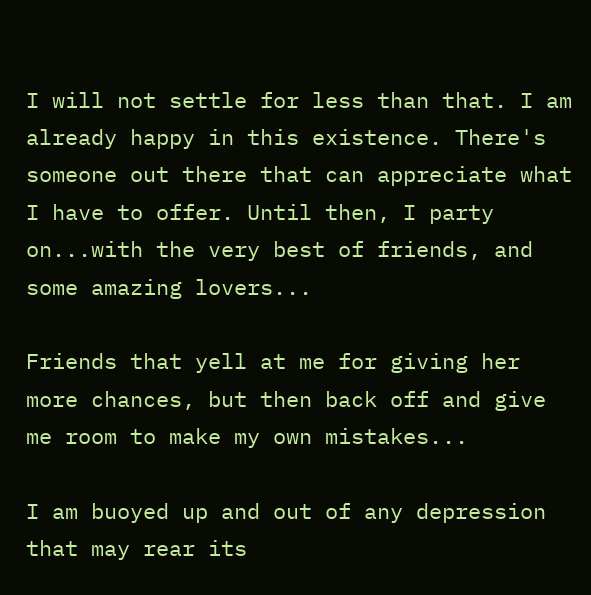I will not settle for less than that. I am already happy in this existence. There's someone out there that can appreciate what I have to offer. Until then, I party on...with the very best of friends, and some amazing lovers...

Friends that yell at me for giving her more chances, but then back off and give me room to make my own mistakes...

I am buoyed up and out of any depression that may rear its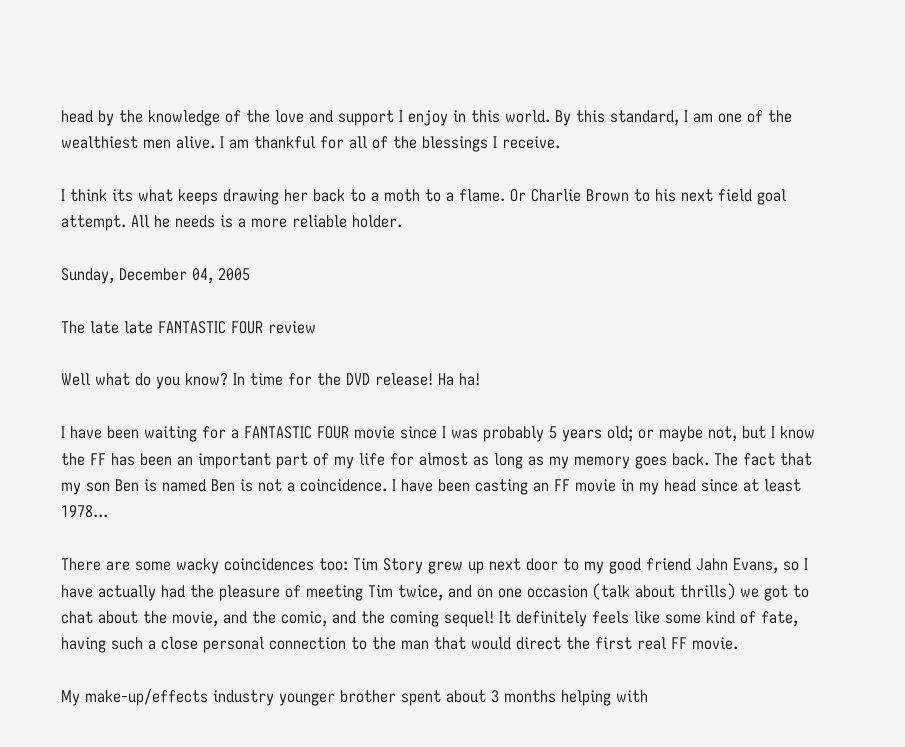head by the knowledge of the love and support I enjoy in this world. By this standard, I am one of the wealthiest men alive. I am thankful for all of the blessings I receive.

I think its what keeps drawing her back to a moth to a flame. Or Charlie Brown to his next field goal attempt. All he needs is a more reliable holder.

Sunday, December 04, 2005

The late late FANTASTIC FOUR review

Well what do you know? In time for the DVD release! Ha ha!

I have been waiting for a FANTASTIC FOUR movie since I was probably 5 years old; or maybe not, but I know the FF has been an important part of my life for almost as long as my memory goes back. The fact that my son Ben is named Ben is not a coincidence. I have been casting an FF movie in my head since at least 1978...

There are some wacky coincidences too: Tim Story grew up next door to my good friend Jahn Evans, so I have actually had the pleasure of meeting Tim twice, and on one occasion (talk about thrills) we got to chat about the movie, and the comic, and the coming sequel! It definitely feels like some kind of fate, having such a close personal connection to the man that would direct the first real FF movie.

My make-up/effects industry younger brother spent about 3 months helping with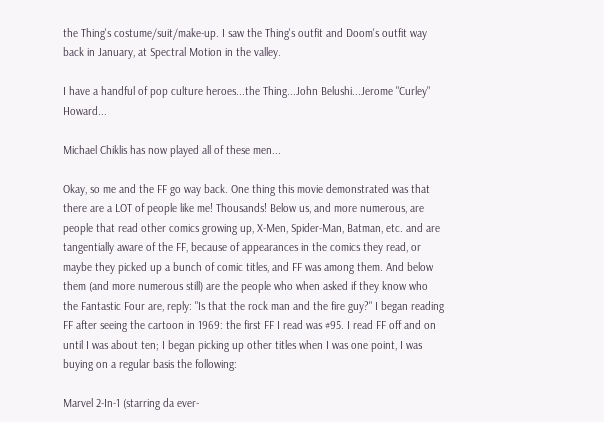the Thing's costume/suit/make-up. I saw the Thing's outfit and Doom's outfit way back in January, at Spectral Motion in the valley.

I have a handful of pop culture heroes...the Thing...John Belushi...Jerome "Curley" Howard...

Michael Chiklis has now played all of these men...

Okay, so me and the FF go way back. One thing this movie demonstrated was that there are a LOT of people like me! Thousands! Below us, and more numerous, are people that read other comics growing up, X-Men, Spider-Man, Batman, etc. and are tangentially aware of the FF, because of appearances in the comics they read, or maybe they picked up a bunch of comic titles, and FF was among them. And below them (and more numerous still) are the people who when asked if they know who the Fantastic Four are, reply: "Is that the rock man and the fire guy?" I began reading FF after seeing the cartoon in 1969: the first FF I read was #95. I read FF off and on until I was about ten; I began picking up other titles when I was one point, I was buying on a regular basis the following:

Marvel 2-In-1 (starring da ever-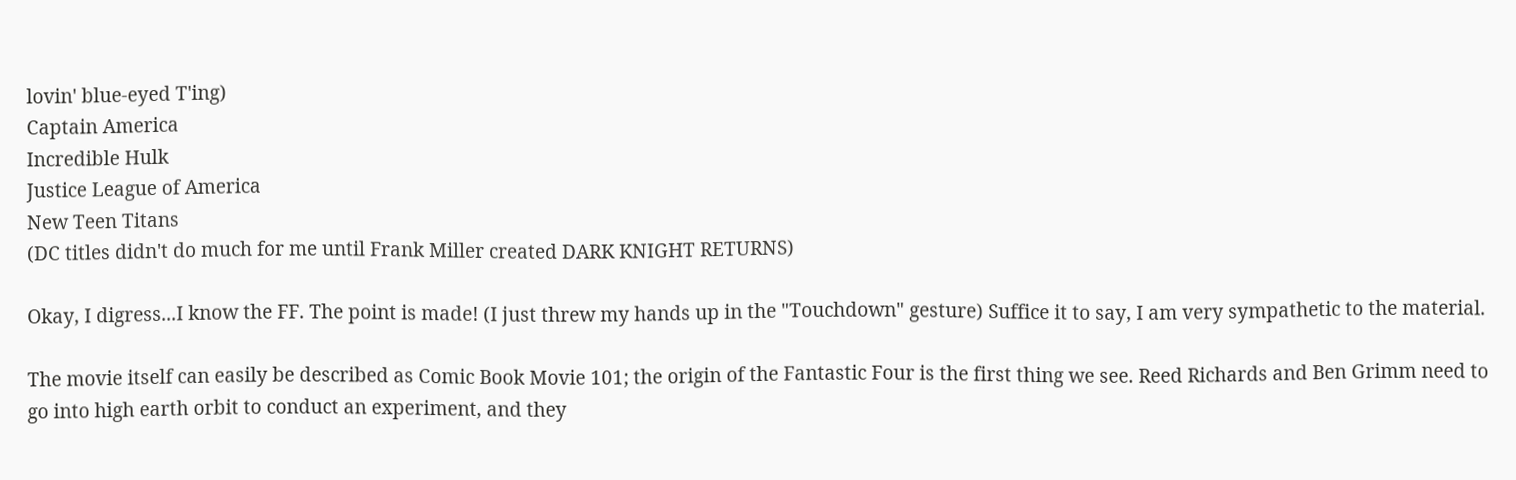lovin' blue-eyed T'ing)
Captain America
Incredible Hulk
Justice League of America
New Teen Titans
(DC titles didn't do much for me until Frank Miller created DARK KNIGHT RETURNS)

Okay, I digress...I know the FF. The point is made! (I just threw my hands up in the "Touchdown" gesture) Suffice it to say, I am very sympathetic to the material.

The movie itself can easily be described as Comic Book Movie 101; the origin of the Fantastic Four is the first thing we see. Reed Richards and Ben Grimm need to go into high earth orbit to conduct an experiment, and they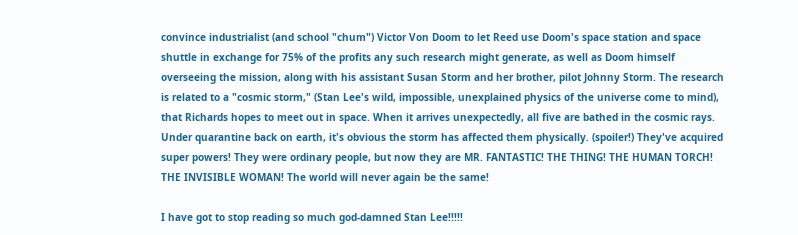convince industrialist (and school "chum") Victor Von Doom to let Reed use Doom's space station and space shuttle in exchange for 75% of the profits any such research might generate, as well as Doom himself overseeing the mission, along with his assistant Susan Storm and her brother, pilot Johnny Storm. The research is related to a "cosmic storm," (Stan Lee's wild, impossible, unexplained physics of the universe come to mind), that Richards hopes to meet out in space. When it arrives unexpectedly, all five are bathed in the cosmic rays. Under quarantine back on earth, it's obvious the storm has affected them physically. (spoiler!) They've acquired super powers! They were ordinary people, but now they are MR. FANTASTIC! THE THING! THE HUMAN TORCH! THE INVISIBLE WOMAN! The world will never again be the same!

I have got to stop reading so much god-damned Stan Lee!!!!!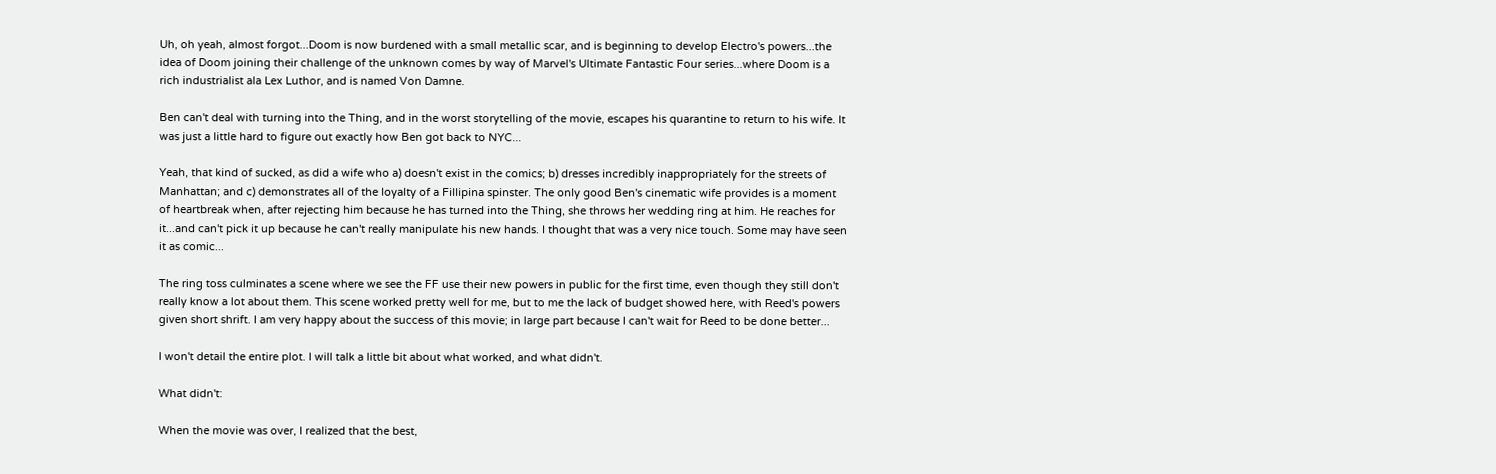Uh, oh yeah, almost forgot...Doom is now burdened with a small metallic scar, and is beginning to develop Electro's powers...the idea of Doom joining their challenge of the unknown comes by way of Marvel's Ultimate Fantastic Four series...where Doom is a rich industrialist ala Lex Luthor, and is named Von Damne.

Ben can't deal with turning into the Thing, and in the worst storytelling of the movie, escapes his quarantine to return to his wife. It was just a little hard to figure out exactly how Ben got back to NYC...

Yeah, that kind of sucked, as did a wife who a) doesn't exist in the comics; b) dresses incredibly inappropriately for the streets of Manhattan; and c) demonstrates all of the loyalty of a Fillipina spinster. The only good Ben's cinematic wife provides is a moment of heartbreak when, after rejecting him because he has turned into the Thing, she throws her wedding ring at him. He reaches for it...and can't pick it up because he can't really manipulate his new hands. I thought that was a very nice touch. Some may have seen it as comic...

The ring toss culminates a scene where we see the FF use their new powers in public for the first time, even though they still don't really know a lot about them. This scene worked pretty well for me, but to me the lack of budget showed here, with Reed's powers given short shrift. I am very happy about the success of this movie; in large part because I can't wait for Reed to be done better...

I won't detail the entire plot. I will talk a little bit about what worked, and what didn't.

What didn't:

When the movie was over, I realized that the best,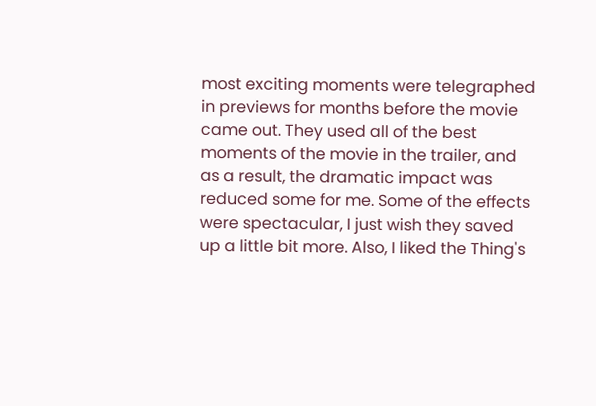most exciting moments were telegraphed in previews for months before the movie came out. They used all of the best moments of the movie in the trailer, and as a result, the dramatic impact was reduced some for me. Some of the effects were spectacular, I just wish they saved up a little bit more. Also, I liked the Thing's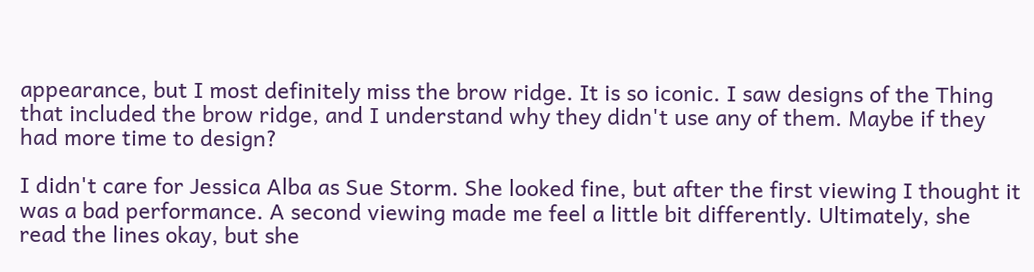appearance, but I most definitely miss the brow ridge. It is so iconic. I saw designs of the Thing that included the brow ridge, and I understand why they didn't use any of them. Maybe if they had more time to design?

I didn't care for Jessica Alba as Sue Storm. She looked fine, but after the first viewing I thought it was a bad performance. A second viewing made me feel a little bit differently. Ultimately, she read the lines okay, but she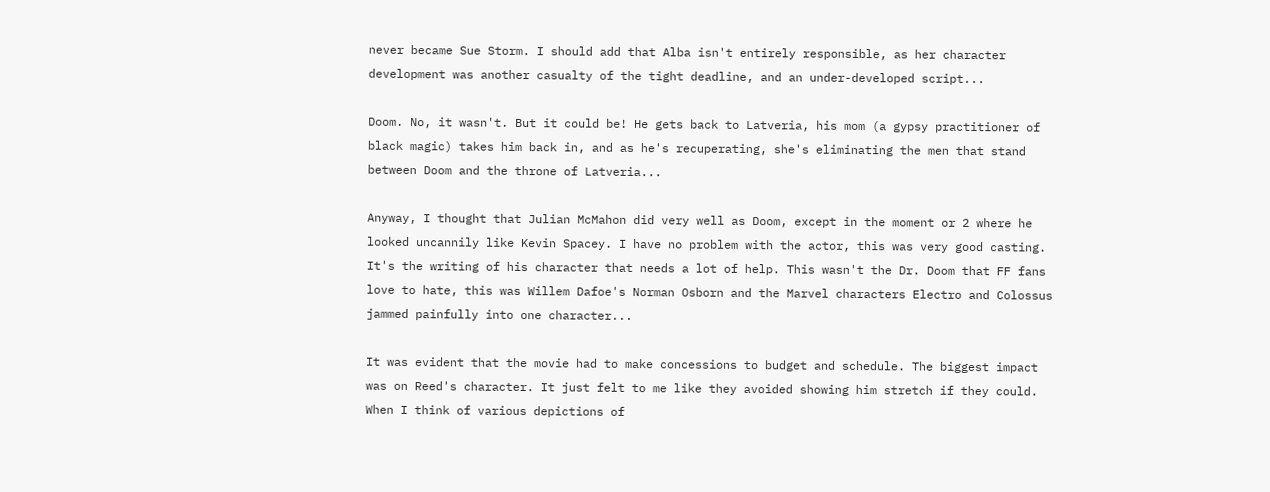never became Sue Storm. I should add that Alba isn't entirely responsible, as her character development was another casualty of the tight deadline, and an under-developed script...

Doom. No, it wasn't. But it could be! He gets back to Latveria, his mom (a gypsy practitioner of black magic) takes him back in, and as he's recuperating, she's eliminating the men that stand between Doom and the throne of Latveria...

Anyway, I thought that Julian McMahon did very well as Doom, except in the moment or 2 where he looked uncannily like Kevin Spacey. I have no problem with the actor, this was very good casting. It's the writing of his character that needs a lot of help. This wasn't the Dr. Doom that FF fans love to hate, this was Willem Dafoe's Norman Osborn and the Marvel characters Electro and Colossus jammed painfully into one character...

It was evident that the movie had to make concessions to budget and schedule. The biggest impact was on Reed's character. It just felt to me like they avoided showing him stretch if they could. When I think of various depictions of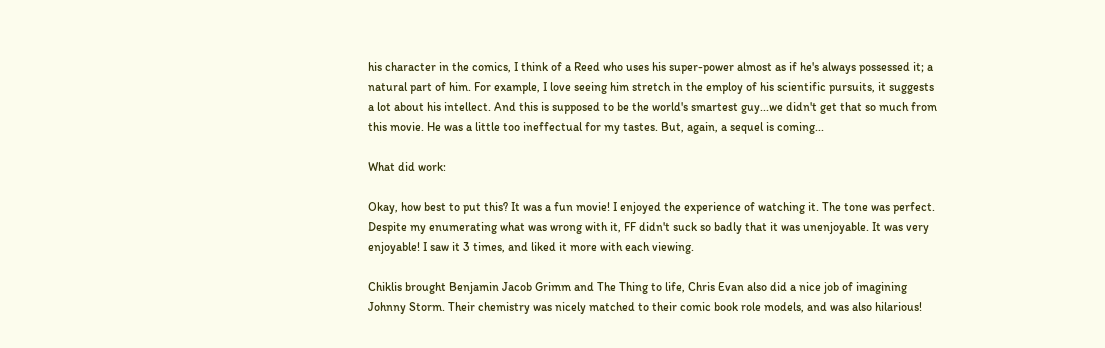his character in the comics, I think of a Reed who uses his super-power almost as if he's always possessed it; a natural part of him. For example, I love seeing him stretch in the employ of his scientific pursuits, it suggests a lot about his intellect. And this is supposed to be the world's smartest guy...we didn't get that so much from this movie. He was a little too ineffectual for my tastes. But, again, a sequel is coming...

What did work:

Okay, how best to put this? It was a fun movie! I enjoyed the experience of watching it. The tone was perfect. Despite my enumerating what was wrong with it, FF didn't suck so badly that it was unenjoyable. It was very enjoyable! I saw it 3 times, and liked it more with each viewing.

Chiklis brought Benjamin Jacob Grimm and The Thing to life, Chris Evan also did a nice job of imagining Johnny Storm. Their chemistry was nicely matched to their comic book role models, and was also hilarious!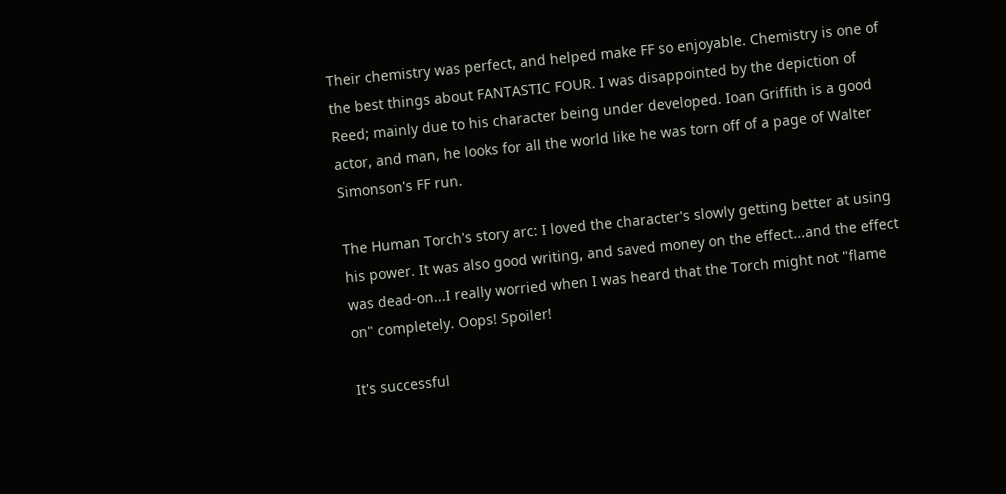Their chemistry was perfect, and helped make FF so enjoyable. Chemistry is one of the best things about FANTASTIC FOUR. I was disappointed by the depiction of Reed; mainly due to his character being under developed. Ioan Griffith is a good actor, and man, he looks for all the world like he was torn off of a page of Walter Simonson's FF run.

The Human Torch's story arc: I loved the character's slowly getting better at using his power. It was also good writing, and saved money on the effect...and the effect was dead-on...I really worried when I was heard that the Torch might not "flame on" completely. Oops! Spoiler!

It's successful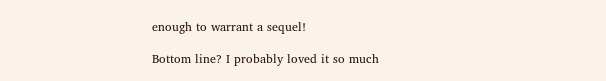enough to warrant a sequel!

Bottom line? I probably loved it so much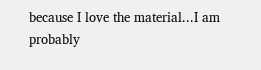because I love the material...I am probably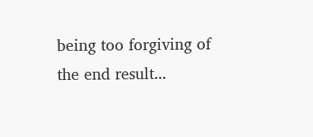being too forgiving of the end result...